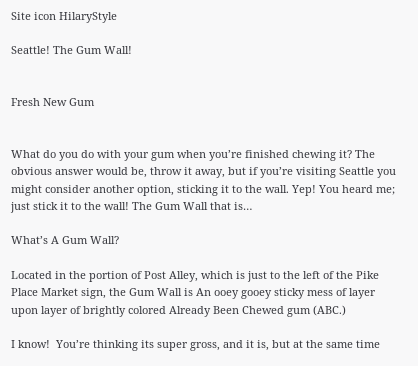Site icon HilaryStyle

Seattle! The Gum Wall!


Fresh New Gum


What do you do with your gum when you’re finished chewing it? The obvious answer would be, throw it away, but if you’re visiting Seattle you might consider another option, sticking it to the wall. Yep! You heard me; just stick it to the wall! The Gum Wall that is…

What’s A Gum Wall?

Located in the portion of Post Alley, which is just to the left of the Pike Place Market sign, the Gum Wall is An ooey gooey sticky mess of layer upon layer of brightly colored Already Been Chewed gum (ABC.)

I know!  You’re thinking its super gross, and it is, but at the same time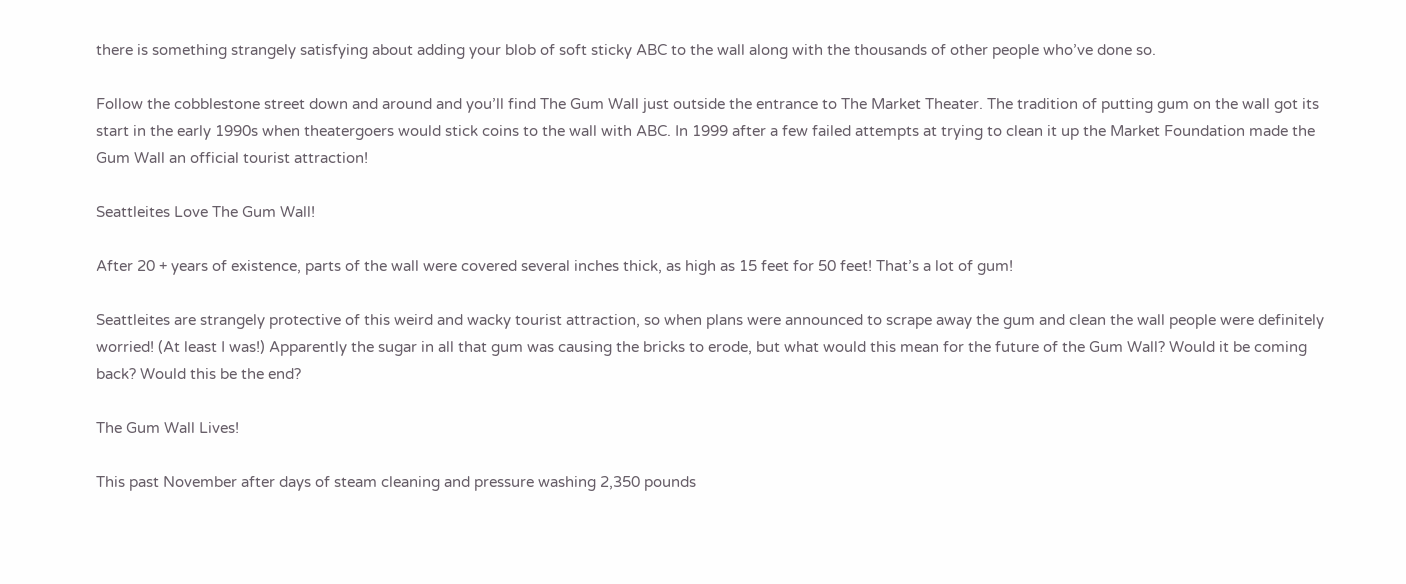there is something strangely satisfying about adding your blob of soft sticky ABC to the wall along with the thousands of other people who’ve done so.

Follow the cobblestone street down and around and you’ll find The Gum Wall just outside the entrance to The Market Theater. The tradition of putting gum on the wall got its start in the early 1990s when theatergoers would stick coins to the wall with ABC. In 1999 after a few failed attempts at trying to clean it up the Market Foundation made the Gum Wall an official tourist attraction!

Seattleites Love The Gum Wall!

After 20 + years of existence, parts of the wall were covered several inches thick, as high as 15 feet for 50 feet! That’s a lot of gum!

Seattleites are strangely protective of this weird and wacky tourist attraction, so when plans were announced to scrape away the gum and clean the wall people were definitely worried! (At least I was!) Apparently the sugar in all that gum was causing the bricks to erode, but what would this mean for the future of the Gum Wall? Would it be coming back? Would this be the end?

The Gum Wall Lives!

This past November after days of steam cleaning and pressure washing 2,350 pounds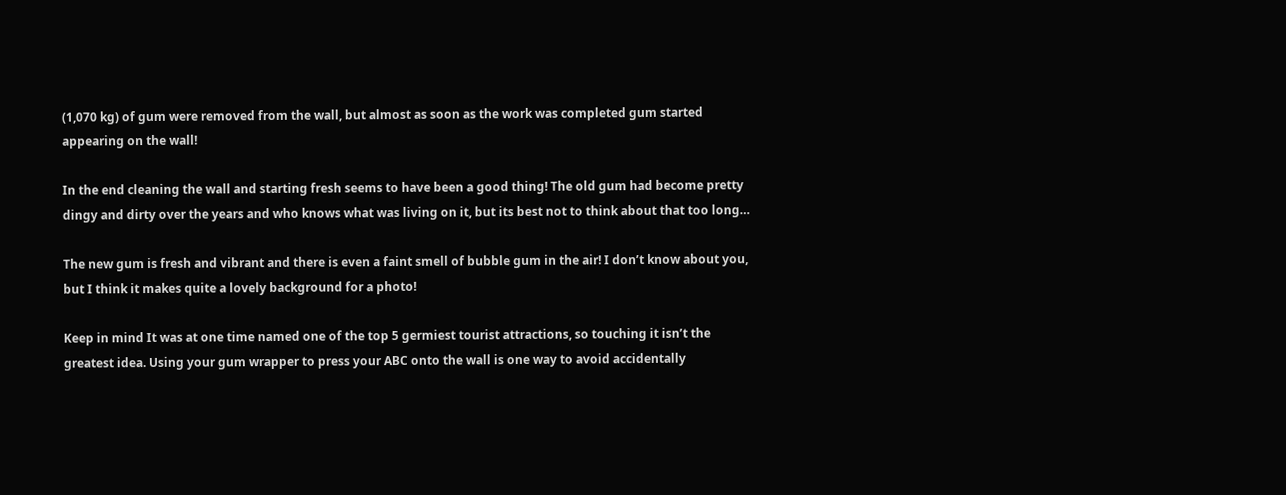(1,070 kg) of gum were removed from the wall, but almost as soon as the work was completed gum started appearing on the wall!

In the end cleaning the wall and starting fresh seems to have been a good thing! The old gum had become pretty dingy and dirty over the years and who knows what was living on it, but its best not to think about that too long…

The new gum is fresh and vibrant and there is even a faint smell of bubble gum in the air! I don’t know about you, but I think it makes quite a lovely background for a photo!

Keep in mind It was at one time named one of the top 5 germiest tourist attractions, so touching it isn’t the greatest idea. Using your gum wrapper to press your ABC onto the wall is one way to avoid accidentally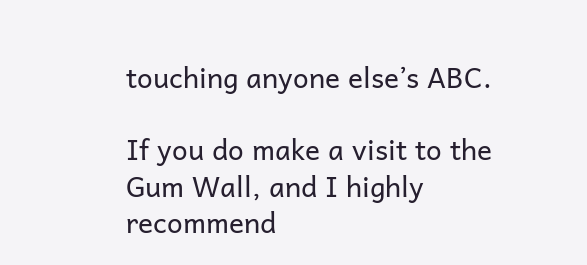touching anyone else’s ABC.

If you do make a visit to the Gum Wall, and I highly recommend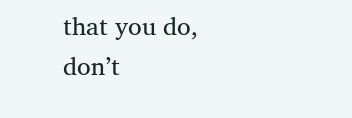that you do, don’t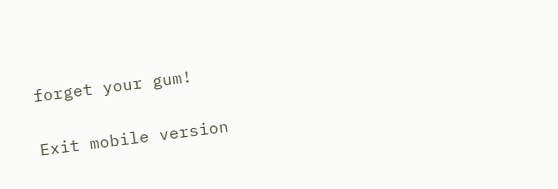forget your gum!

Exit mobile version